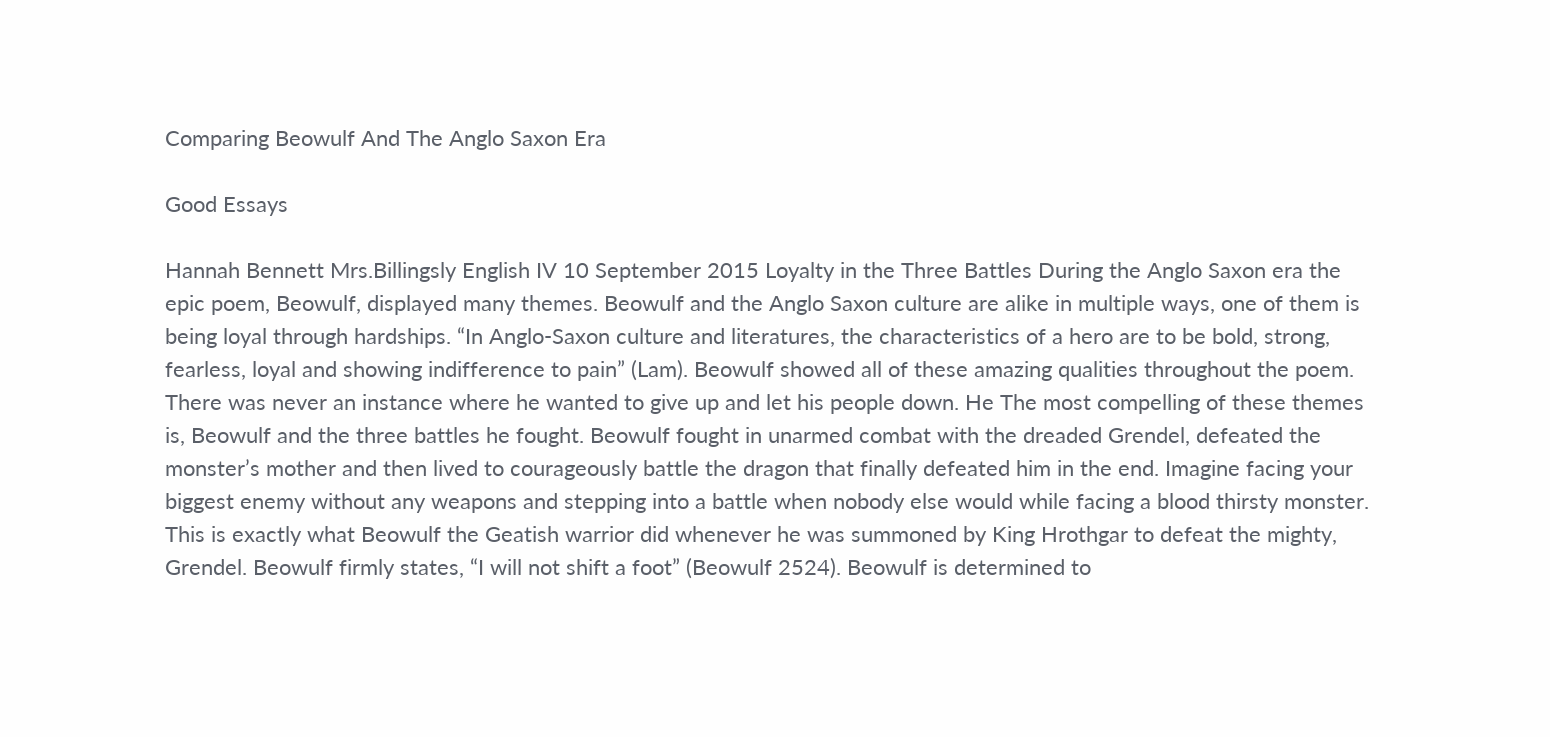Comparing Beowulf And The Anglo Saxon Era

Good Essays

Hannah Bennett Mrs.Billingsly English IV 10 September 2015 Loyalty in the Three Battles During the Anglo Saxon era the epic poem, Beowulf, displayed many themes. Beowulf and the Anglo Saxon culture are alike in multiple ways, one of them is being loyal through hardships. “In Anglo-Saxon culture and literatures, the characteristics of a hero are to be bold, strong, fearless, loyal and showing indifference to pain” (Lam). Beowulf showed all of these amazing qualities throughout the poem. There was never an instance where he wanted to give up and let his people down. He The most compelling of these themes is, Beowulf and the three battles he fought. Beowulf fought in unarmed combat with the dreaded Grendel, defeated the monster’s mother and then lived to courageously battle the dragon that finally defeated him in the end. Imagine facing your biggest enemy without any weapons and stepping into a battle when nobody else would while facing a blood thirsty monster. This is exactly what Beowulf the Geatish warrior did whenever he was summoned by King Hrothgar to defeat the mighty, Grendel. Beowulf firmly states, “I will not shift a foot” (Beowulf 2524). Beowulf is determined to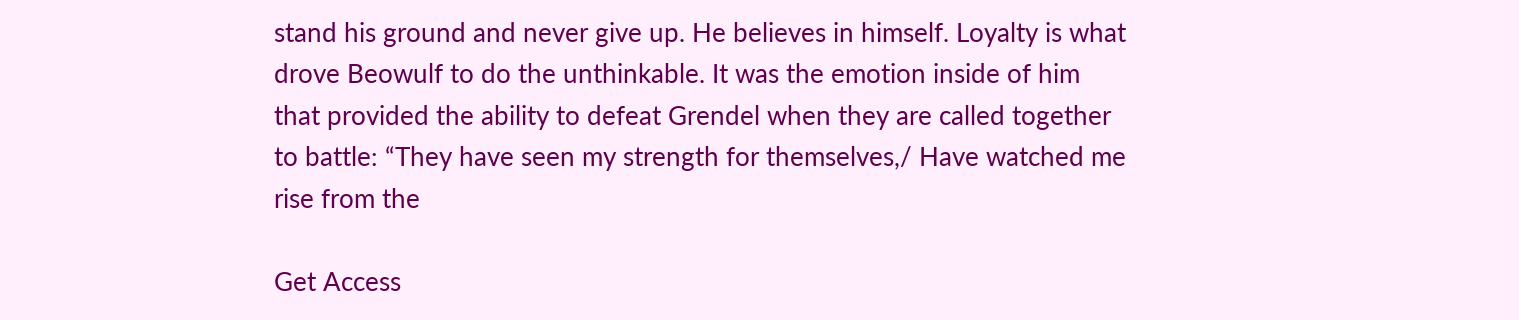stand his ground and never give up. He believes in himself. Loyalty is what drove Beowulf to do the unthinkable. It was the emotion inside of him that provided the ability to defeat Grendel when they are called together to battle: “They have seen my strength for themselves,/ Have watched me rise from the

Get Access